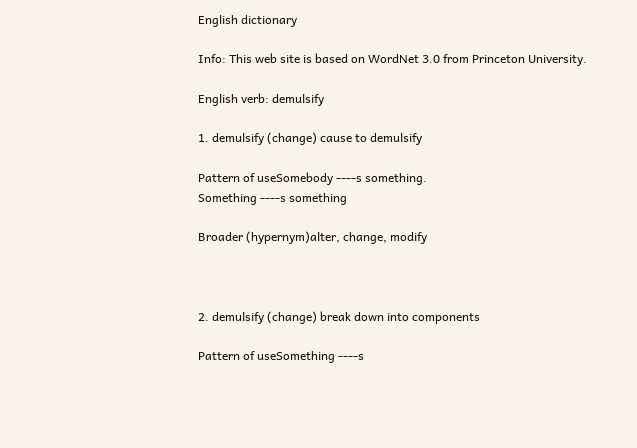English dictionary

Info: This web site is based on WordNet 3.0 from Princeton University.

English verb: demulsify

1. demulsify (change) cause to demulsify

Pattern of useSomebody ----s something.
Something ----s something

Broader (hypernym)alter, change, modify



2. demulsify (change) break down into components

Pattern of useSomething ----s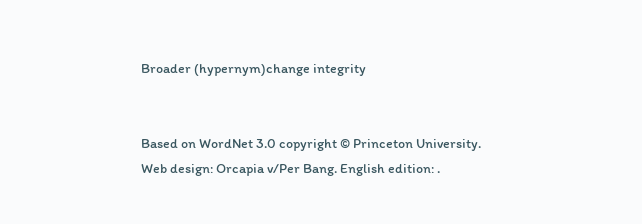Broader (hypernym)change integrity


Based on WordNet 3.0 copyright © Princeton University.
Web design: Orcapia v/Per Bang. English edition: .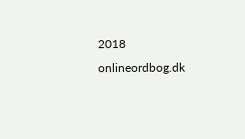2018 onlineordbog.dk